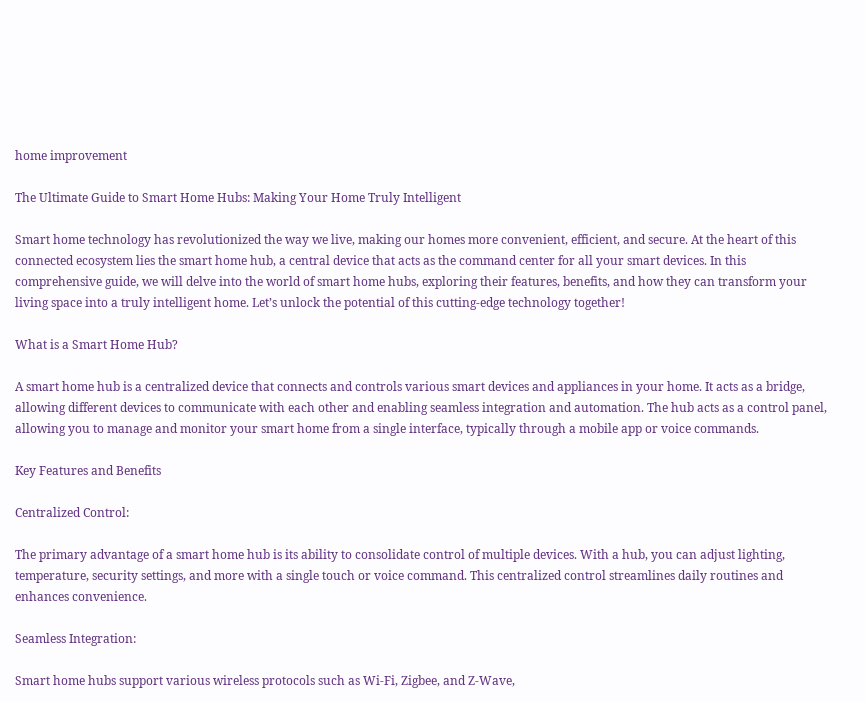home improvement

The Ultimate Guide to Smart Home Hubs: Making Your Home Truly Intelligent

Smart home technology has revolutionized the way we live, making our homes more convenient, efficient, and secure. At the heart of this connected ecosystem lies the smart home hub, a central device that acts as the command center for all your smart devices. In this comprehensive guide, we will delve into the world of smart home hubs, exploring their features, benefits, and how they can transform your living space into a truly intelligent home. Let’s unlock the potential of this cutting-edge technology together!

What is a Smart Home Hub?

A smart home hub is a centralized device that connects and controls various smart devices and appliances in your home. It acts as a bridge, allowing different devices to communicate with each other and enabling seamless integration and automation. The hub acts as a control panel, allowing you to manage and monitor your smart home from a single interface, typically through a mobile app or voice commands.

Key Features and Benefits

Centralized Control:

The primary advantage of a smart home hub is its ability to consolidate control of multiple devices. With a hub, you can adjust lighting, temperature, security settings, and more with a single touch or voice command. This centralized control streamlines daily routines and enhances convenience.

Seamless Integration:

Smart home hubs support various wireless protocols such as Wi-Fi, Zigbee, and Z-Wave,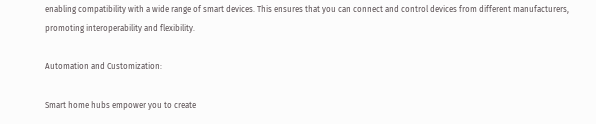enabling compatibility with a wide range of smart devices. This ensures that you can connect and control devices from different manufacturers, promoting interoperability and flexibility.

Automation and Customization:

Smart home hubs empower you to create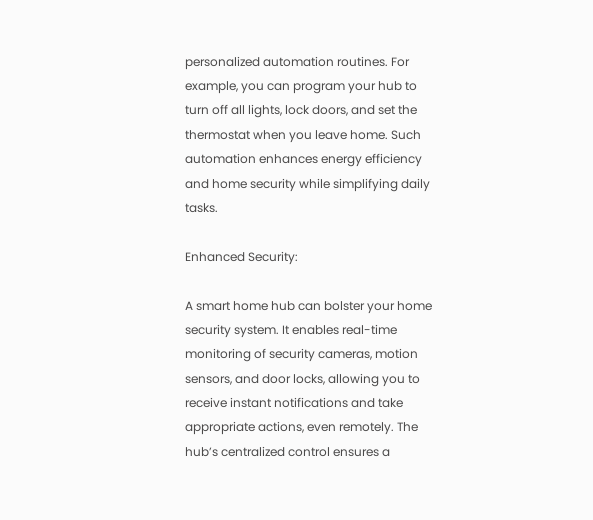personalized automation routines. For example, you can program your hub to turn off all lights, lock doors, and set the thermostat when you leave home. Such automation enhances energy efficiency and home security while simplifying daily tasks.

Enhanced Security:

A smart home hub can bolster your home security system. It enables real-time monitoring of security cameras, motion sensors, and door locks, allowing you to receive instant notifications and take appropriate actions, even remotely. The hub’s centralized control ensures a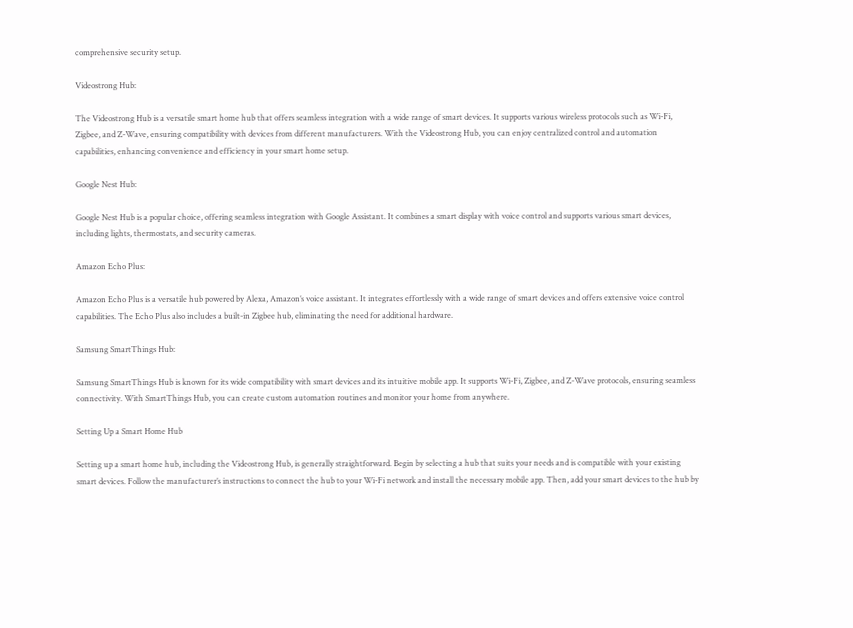comprehensive security setup.

Videostrong Hub:

The Videostrong Hub is a versatile smart home hub that offers seamless integration with a wide range of smart devices. It supports various wireless protocols such as Wi-Fi, Zigbee, and Z-Wave, ensuring compatibility with devices from different manufacturers. With the Videostrong Hub, you can enjoy centralized control and automation capabilities, enhancing convenience and efficiency in your smart home setup.

Google Nest Hub:

Google Nest Hub is a popular choice, offering seamless integration with Google Assistant. It combines a smart display with voice control and supports various smart devices, including lights, thermostats, and security cameras.

Amazon Echo Plus:

Amazon Echo Plus is a versatile hub powered by Alexa, Amazon’s voice assistant. It integrates effortlessly with a wide range of smart devices and offers extensive voice control capabilities. The Echo Plus also includes a built-in Zigbee hub, eliminating the need for additional hardware.

Samsung SmartThings Hub:

Samsung SmartThings Hub is known for its wide compatibility with smart devices and its intuitive mobile app. It supports Wi-Fi, Zigbee, and Z-Wave protocols, ensuring seamless connectivity. With SmartThings Hub, you can create custom automation routines and monitor your home from anywhere.

Setting Up a Smart Home Hub

Setting up a smart home hub, including the Videostrong Hub, is generally straightforward. Begin by selecting a hub that suits your needs and is compatible with your existing smart devices. Follow the manufacturer’s instructions to connect the hub to your Wi-Fi network and install the necessary mobile app. Then, add your smart devices to the hub by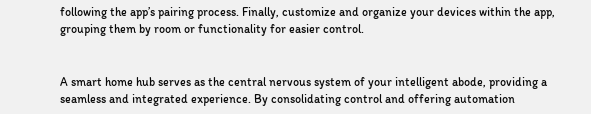following the app’s pairing process. Finally, customize and organize your devices within the app, grouping them by room or functionality for easier control.


A smart home hub serves as the central nervous system of your intelligent abode, providing a seamless and integrated experience. By consolidating control and offering automation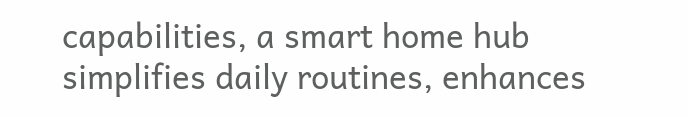capabilities, a smart home hub simplifies daily routines, enhances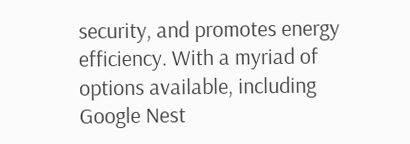security, and promotes energy efficiency. With a myriad of options available, including Google Nest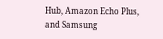Hub, Amazon Echo Plus, and Samsung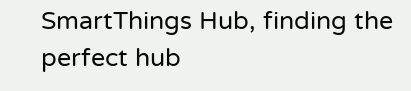SmartThings Hub, finding the perfect hub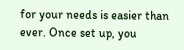for your needs is easier than ever. Once set up, you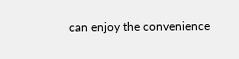can enjoy the convenience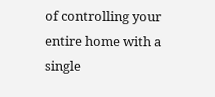of controlling your entire home with a single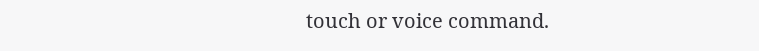touch or voice command.